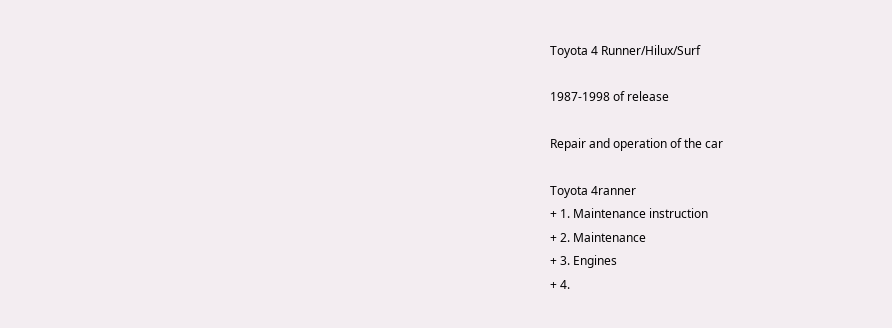Toyota 4 Runner/Hilux/Surf

1987-1998 of release

Repair and operation of the car

Toyota 4ranner
+ 1. Maintenance instruction
+ 2. Maintenance
+ 3. Engines
+ 4.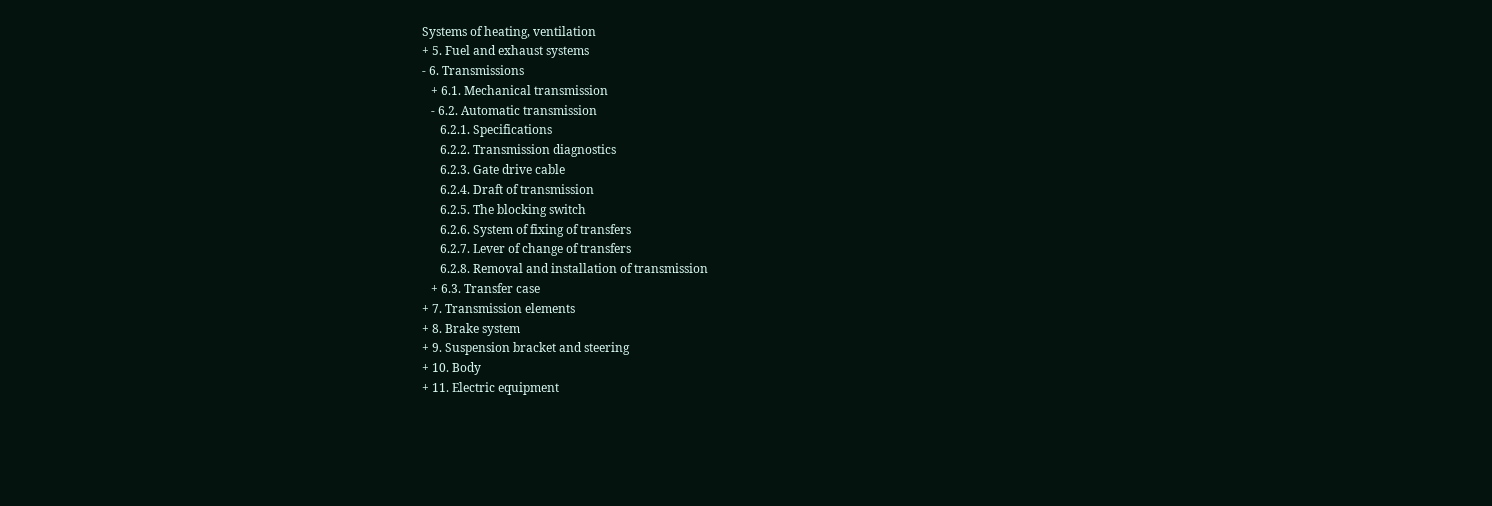Systems of heating, ventilation
+ 5. Fuel and exhaust systems
- 6. Transmissions
   + 6.1. Mechanical transmission
   - 6.2. Automatic transmission
      6.2.1. Specifications
      6.2.2. Transmission diagnostics
      6.2.3. Gate drive cable
      6.2.4. Draft of transmission
      6.2.5. The blocking switch
      6.2.6. System of fixing of transfers
      6.2.7. Lever of change of transfers
      6.2.8. Removal and installation of transmission
   + 6.3. Transfer case
+ 7. Transmission elements
+ 8. Brake system
+ 9. Suspension bracket and steering
+ 10. Body
+ 11. Electric equipment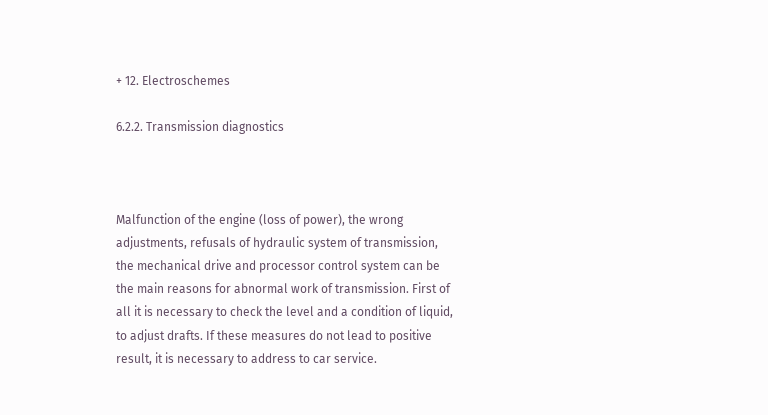+ 12. Electroschemes

6.2.2. Transmission diagnostics



Malfunction of the engine (loss of power), the wrong adjustments, refusals of hydraulic system of transmission, the mechanical drive and processor control system can be the main reasons for abnormal work of transmission. First of all it is necessary to check the level and a condition of liquid, to adjust drafts. If these measures do not lead to positive result, it is necessary to address to car service.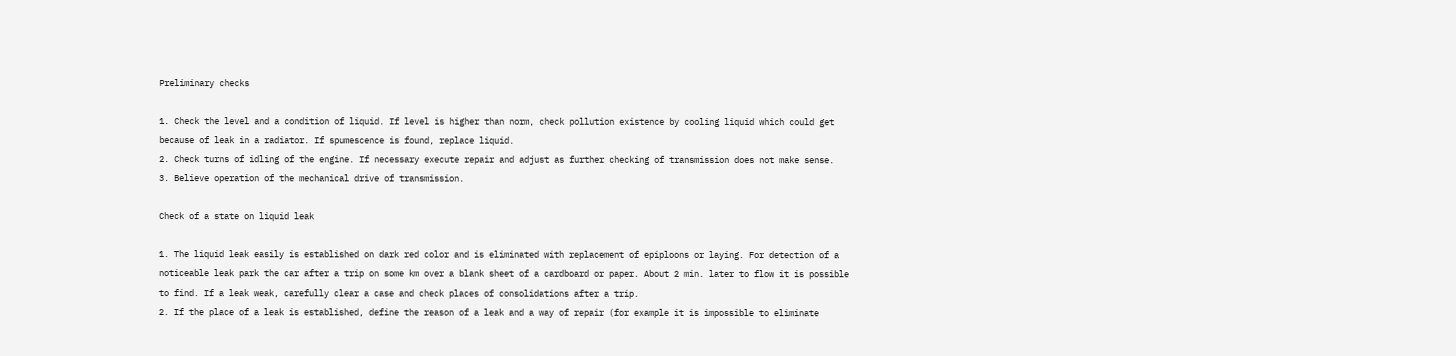Preliminary checks

1. Check the level and a condition of liquid. If level is higher than norm, check pollution existence by cooling liquid which could get because of leak in a radiator. If spumescence is found, replace liquid.
2. Check turns of idling of the engine. If necessary execute repair and adjust as further checking of transmission does not make sense.
3. Believe operation of the mechanical drive of transmission.

Check of a state on liquid leak

1. The liquid leak easily is established on dark red color and is eliminated with replacement of epiploons or laying. For detection of a noticeable leak park the car after a trip on some km over a blank sheet of a cardboard or paper. About 2 min. later to flow it is possible to find. If a leak weak, carefully clear a case and check places of consolidations after a trip.
2. If the place of a leak is established, define the reason of a leak and a way of repair (for example it is impossible to eliminate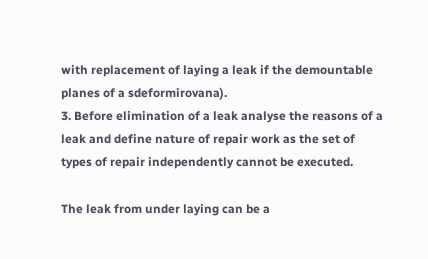with replacement of laying a leak if the demountable planes of a sdeformirovana).
3. Before elimination of a leak analyse the reasons of a leak and define nature of repair work as the set of types of repair independently cannot be executed.

The leak from under laying can be a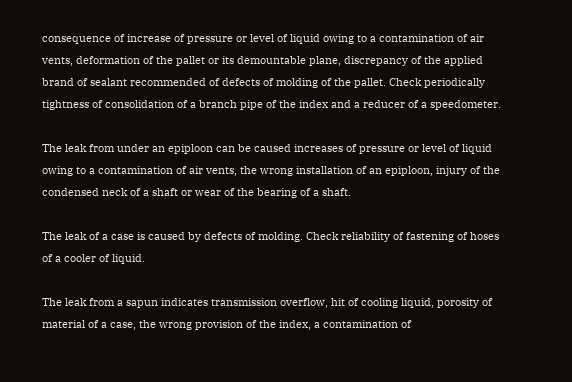consequence of increase of pressure or level of liquid owing to a contamination of air vents, deformation of the pallet or its demountable plane, discrepancy of the applied brand of sealant recommended of defects of molding of the pallet. Check periodically tightness of consolidation of a branch pipe of the index and a reducer of a speedometer.

The leak from under an epiploon can be caused increases of pressure or level of liquid owing to a contamination of air vents, the wrong installation of an epiploon, injury of the condensed neck of a shaft or wear of the bearing of a shaft.

The leak of a case is caused by defects of molding. Check reliability of fastening of hoses of a cooler of liquid.

The leak from a sapun indicates transmission overflow, hit of cooling liquid, porosity of material of a case, the wrong provision of the index, a contamination of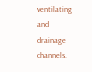ventilating and drainage channels.